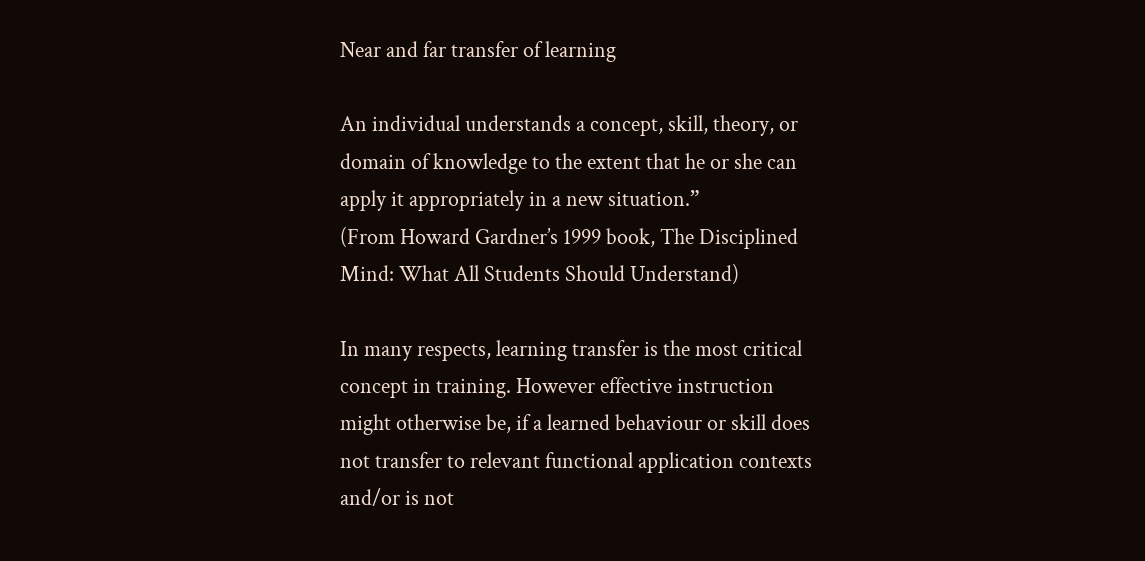Near and far transfer of learning

An individual understands a concept, skill, theory, or domain of knowledge to the extent that he or she can apply it appropriately in a new situation.”
(From Howard Gardner’s 1999 book, The Disciplined Mind: What All Students Should Understand)

In many respects, learning transfer is the most critical concept in training. However effective instruction might otherwise be, if a learned behaviour or skill does not transfer to relevant functional application contexts and/or is not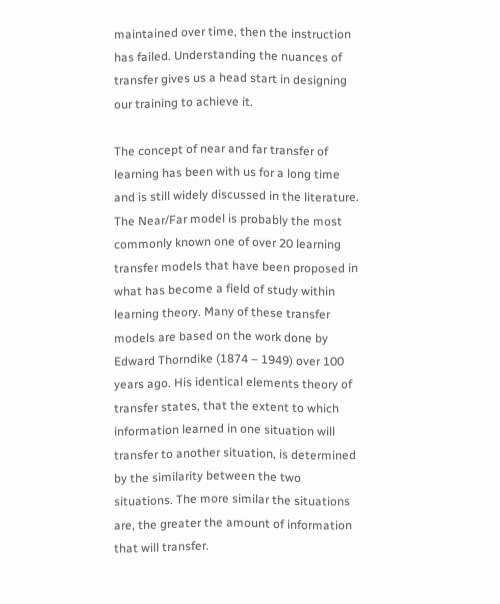maintained over time, then the instruction has failed. Understanding the nuances of transfer gives us a head start in designing our training to achieve it.

The concept of near and far transfer of learning has been with us for a long time and is still widely discussed in the literature. The Near/Far model is probably the most commonly known one of over 20 learning transfer models that have been proposed in what has become a field of study within learning theory. Many of these transfer models are based on the work done by Edward Thorndike (1874 – 1949) over 100 years ago. His identical elements theory of transfer states, that the extent to which information learned in one situation will transfer to another situation, is determined by the similarity between the two situations. The more similar the situations are, the greater the amount of information that will transfer.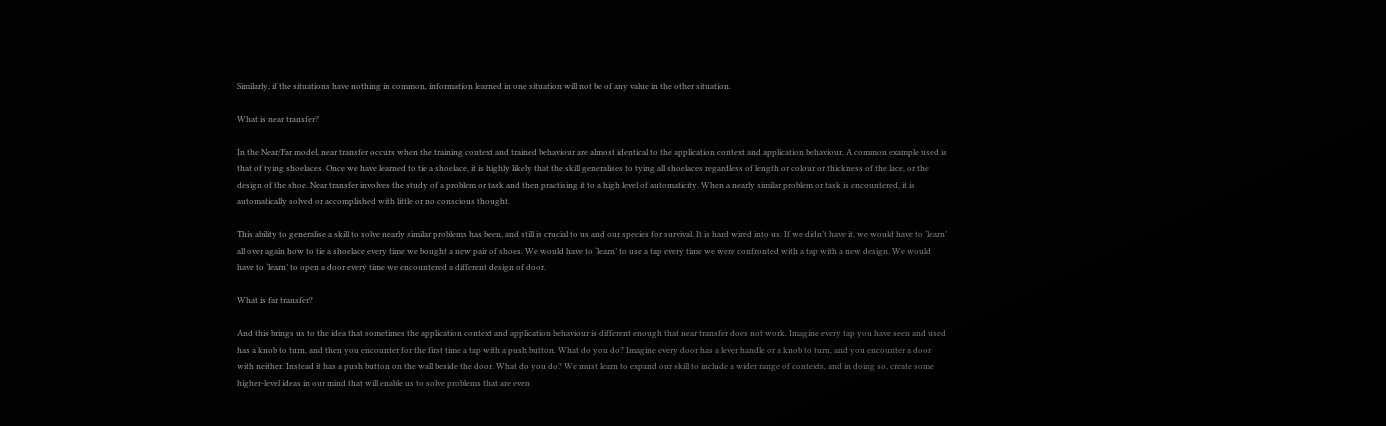Similarly, if the situations have nothing in common, information learned in one situation will not be of any value in the other situation.

What is near transfer?

In the Near/Far model, near transfer occurs when the training context and trained behaviour are almost identical to the application context and application behaviour. A common example used is that of tying shoelaces. Once we have learned to tie a shoelace, it is highly likely that the skill generalises to tying all shoelaces regardless of length or colour or thickness of the lace, or the design of the shoe. Near transfer involves the study of a problem or task and then practising it to a high level of automaticity. When a nearly similar problem or task is encountered, it is automatically solved or accomplished with little or no conscious thought.

This ability to generalise a skill to solve nearly similar problems has been, and still is crucial to us and our species for survival. It is hard wired into us. If we didn’t have it, we would have to ‘learn’ all over again how to tie a shoelace every time we bought a new pair of shoes. We would have to ‘learn’ to use a tap every time we were confronted with a tap with a new design. We would have to ‘learn’ to open a door every time we encountered a different design of door.

What is far transfer?

And this brings us to the idea that sometimes the application context and application behaviour is different enough that near transfer does not work. Imagine every tap you have seen and used has a knob to turn, and then you encounter for the first time a tap with a push button. What do you do? Imagine every door has a lever handle or a knob to turn, and you encounter a door with neither. Instead it has a push button on the wall beside the door. What do you do? We must learn to expand our skill to include a wider range of contexts, and in doing so, create some higher-level ideas in our mind that will enable us to solve problems that are even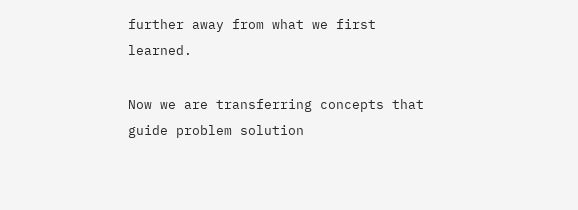further away from what we first learned.

Now we are transferring concepts that guide problem solution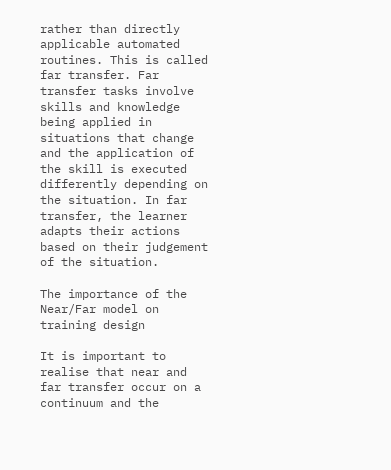rather than directly applicable automated routines. This is called far transfer. Far transfer tasks involve skills and knowledge being applied in situations that change and the application of the skill is executed differently depending on the situation. In far transfer, the learner adapts their actions based on their judgement of the situation.

The importance of the Near/Far model on training design

It is important to realise that near and far transfer occur on a continuum and the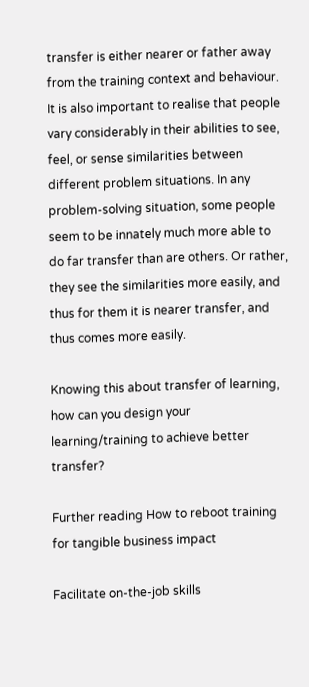transfer is either nearer or father away from the training context and behaviour. It is also important to realise that people vary considerably in their abilities to see, feel, or sense similarities between different problem situations. In any problem-solving situation, some people seem to be innately much more able to do far transfer than are others. Or rather, they see the similarities more easily, and thus for them it is nearer transfer, and thus comes more easily.

Knowing this about transfer of learning, how can you design your learning/training to achieve better transfer?

Further reading How to reboot training for tangible business impact

Facilitate on-the-job skills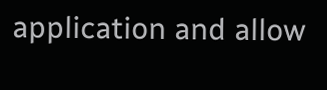application and allow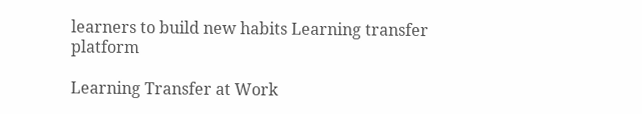learners to build new habits Learning transfer platform

Learning Transfer at Work